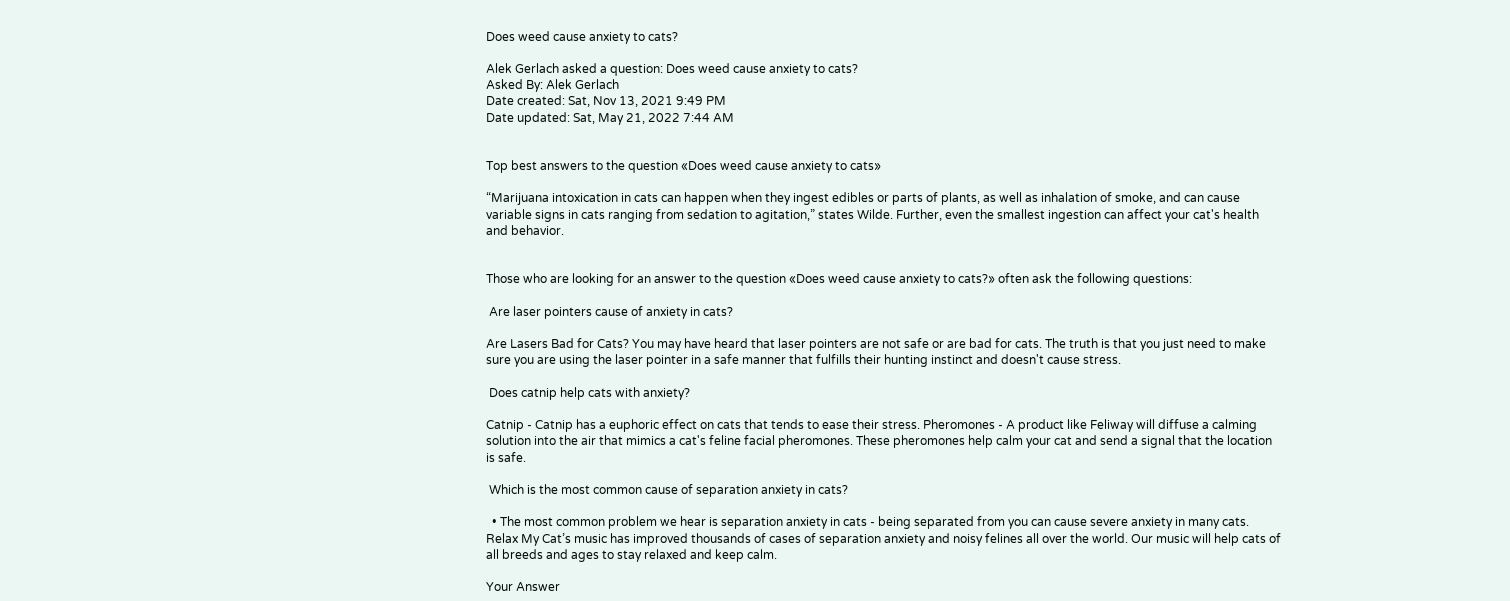Does weed cause anxiety to cats?

Alek Gerlach asked a question: Does weed cause anxiety to cats?
Asked By: Alek Gerlach
Date created: Sat, Nov 13, 2021 9:49 PM
Date updated: Sat, May 21, 2022 7:44 AM


Top best answers to the question «Does weed cause anxiety to cats»

“Marijuana intoxication in cats can happen when they ingest edibles or parts of plants, as well as inhalation of smoke, and can cause variable signs in cats ranging from sedation to agitation,” states Wilde. Further, even the smallest ingestion can affect your cat's health and behavior.


Those who are looking for an answer to the question «Does weed cause anxiety to cats?» often ask the following questions:

 Are laser pointers cause of anxiety in cats?

Are Lasers Bad for Cats? You may have heard that laser pointers are not safe or are bad for cats. The truth is that you just need to make sure you are using the laser pointer in a safe manner that fulfills their hunting instinct and doesn't cause stress.

 Does catnip help cats with anxiety?

Catnip - Catnip has a euphoric effect on cats that tends to ease their stress. Pheromones - A product like Feliway will diffuse a calming solution into the air that mimics a cat's feline facial pheromones. These pheromones help calm your cat and send a signal that the location is safe.

 Which is the most common cause of separation anxiety in cats?

  • The most common problem we hear is separation anxiety in cats - being separated from you can cause severe anxiety in many cats. Relax My Cat’s music has improved thousands of cases of separation anxiety and noisy felines all over the world. Our music will help cats of all breeds and ages to stay relaxed and keep calm.

Your Answer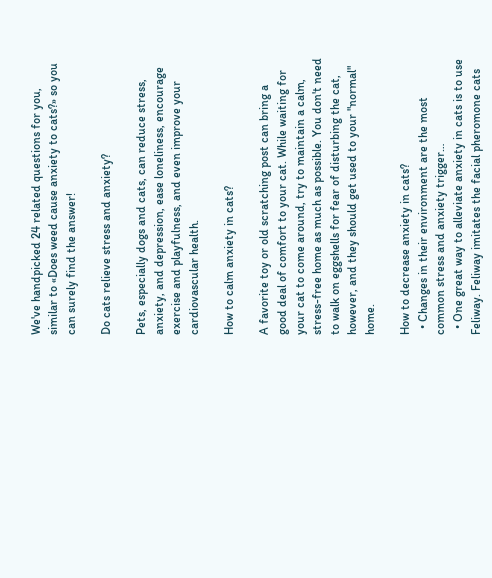We've handpicked 24 related questions for you, similar to «Does weed cause anxiety to cats?» so you can surely find the answer!

Do cats relieve stress and anxiety?

Pets, especially dogs and cats, can reduce stress, anxiety, and depression, ease loneliness, encourage exercise and playfulness, and even improve your cardiovascular health.

How to calm anxiety in cats?

A favorite toy or old scratching post can bring a good deal of comfort to your cat. While waiting for your cat to come around, try to maintain a calm, stress-free home as much as possible. You don't need to walk on eggshells for fear of disturbing the cat, however, and they should get used to your "normal" home.

How to decrease anxiety in cats?
  • Changes in their environment are the most common stress and anxiety trigger…
  • One great way to alleviate anxiety in cats is to use Feliway. Feliway imitates the facial pheromone cats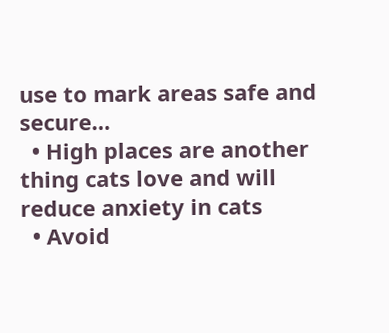use to mark areas safe and secure…
  • High places are another thing cats love and will reduce anxiety in cats
  • Avoid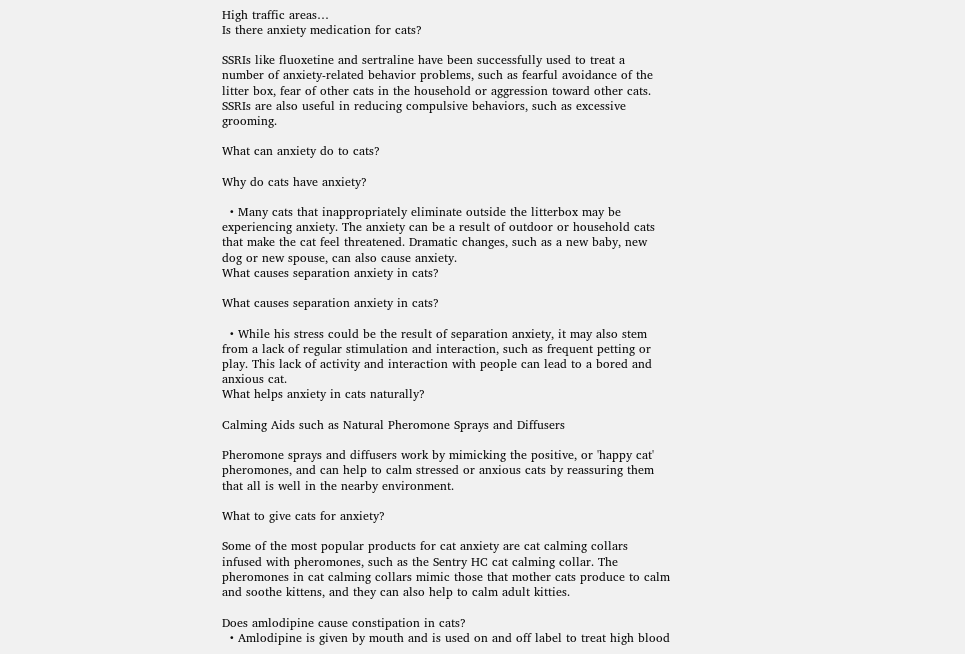High traffic areas…
Is there anxiety medication for cats?

SSRIs like fluoxetine and sertraline have been successfully used to treat a number of anxiety-related behavior problems, such as fearful avoidance of the litter box, fear of other cats in the household or aggression toward other cats. SSRIs are also useful in reducing compulsive behaviors, such as excessive grooming.

What can anxiety do to cats?

Why do cats have anxiety?

  • Many cats that inappropriately eliminate outside the litterbox may be experiencing anxiety. The anxiety can be a result of outdoor or household cats that make the cat feel threatened. Dramatic changes, such as a new baby, new dog or new spouse, can also cause anxiety.
What causes separation anxiety in cats?

What causes separation anxiety in cats?

  • While his stress could be the result of separation anxiety, it may also stem from a lack of regular stimulation and interaction, such as frequent petting or play. This lack of activity and interaction with people can lead to a bored and anxious cat.
What helps anxiety in cats naturally?

Calming Aids such as Natural Pheromone Sprays and Diffusers

Pheromone sprays and diffusers work by mimicking the positive, or 'happy cat' pheromones, and can help to calm stressed or anxious cats by reassuring them that all is well in the nearby environment.

What to give cats for anxiety?

Some of the most popular products for cat anxiety are cat calming collars infused with pheromones, such as the Sentry HC cat calming collar. The pheromones in cat calming collars mimic those that mother cats produce to calm and soothe kittens, and they can also help to calm adult kitties.

Does amlodipine cause constipation in cats?
  • Amlodipine is given by mouth and is used on and off label to treat high blood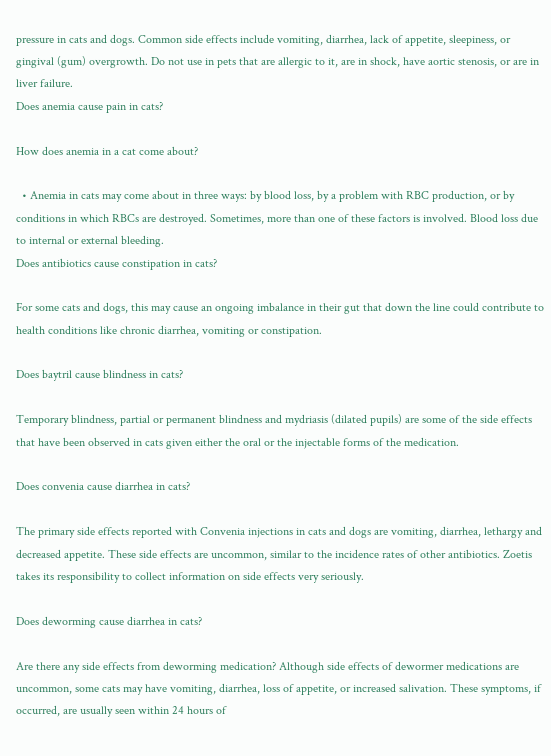pressure in cats and dogs. Common side effects include vomiting, diarrhea, lack of appetite, sleepiness, or gingival (gum) overgrowth. Do not use in pets that are allergic to it, are in shock, have aortic stenosis, or are in liver failure.
Does anemia cause pain in cats?

How does anemia in a cat come about?

  • Anemia in cats may come about in three ways: by blood loss, by a problem with RBC production, or by conditions in which RBCs are destroyed. Sometimes, more than one of these factors is involved. Blood loss due to internal or external bleeding.
Does antibiotics cause constipation in cats?

For some cats and dogs, this may cause an ongoing imbalance in their gut that down the line could contribute to health conditions like chronic diarrhea, vomiting or constipation.

Does baytril cause blindness in cats?

Temporary blindness, partial or permanent blindness and mydriasis (dilated pupils) are some of the side effects that have been observed in cats given either the oral or the injectable forms of the medication.

Does convenia cause diarrhea in cats?

The primary side effects reported with Convenia injections in cats and dogs are vomiting, diarrhea, lethargy and decreased appetite. These side effects are uncommon, similar to the incidence rates of other antibiotics. Zoetis takes its responsibility to collect information on side effects very seriously.

Does deworming cause diarrhea in cats?

Are there any side effects from deworming medication? Although side effects of dewormer medications are uncommon, some cats may have vomiting, diarrhea, loss of appetite, or increased salivation. These symptoms, if occurred, are usually seen within 24 hours of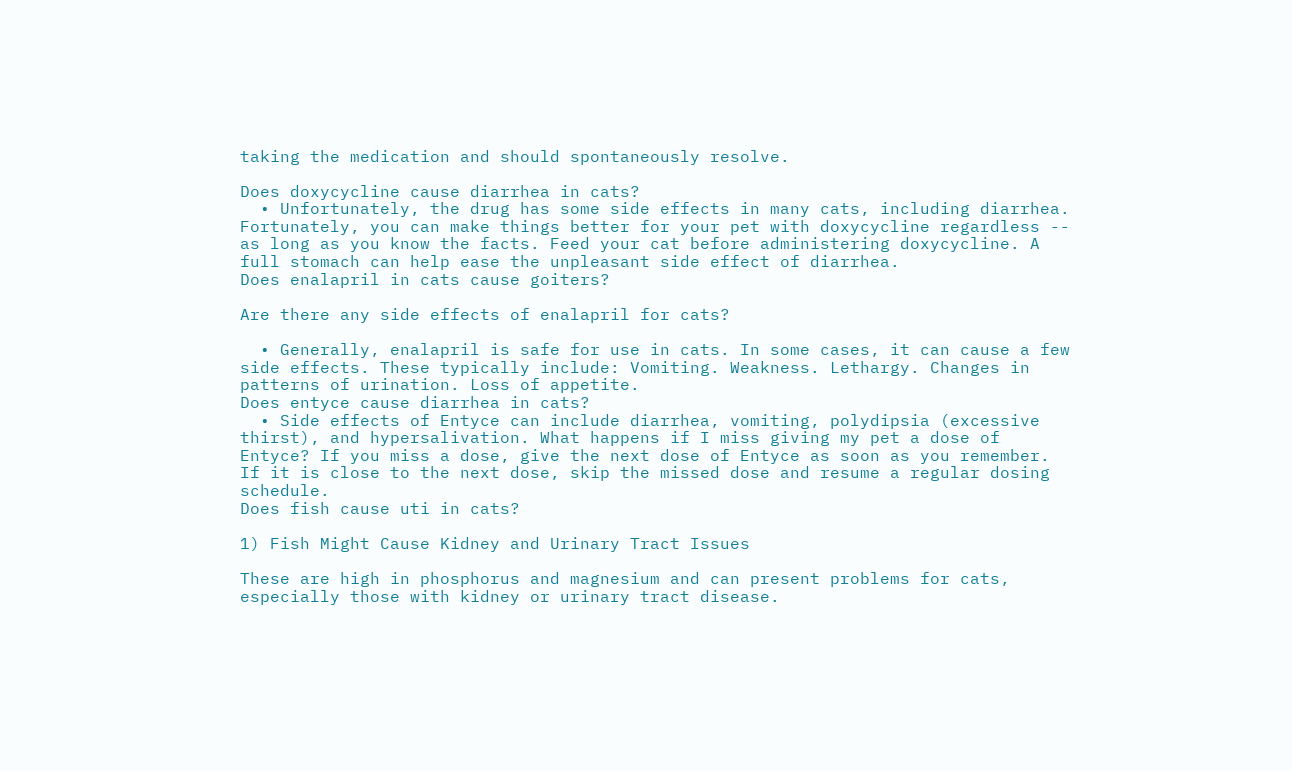taking the medication and should spontaneously resolve.

Does doxycycline cause diarrhea in cats?
  • Unfortunately, the drug has some side effects in many cats, including diarrhea. Fortunately, you can make things better for your pet with doxycycline regardless -- as long as you know the facts. Feed your cat before administering doxycycline. A full stomach can help ease the unpleasant side effect of diarrhea.
Does enalapril in cats cause goiters?

Are there any side effects of enalapril for cats?

  • Generally, enalapril is safe for use in cats. In some cases, it can cause a few side effects. These typically include: Vomiting. Weakness. Lethargy. Changes in patterns of urination. Loss of appetite.
Does entyce cause diarrhea in cats?
  • Side effects of Entyce can include diarrhea, vomiting, polydipsia (excessive thirst), and hypersalivation. What happens if I miss giving my pet a dose of Entyce? If you miss a dose, give the next dose of Entyce as soon as you remember. If it is close to the next dose, skip the missed dose and resume a regular dosing schedule.
Does fish cause uti in cats?

1) Fish Might Cause Kidney and Urinary Tract Issues

These are high in phosphorus and magnesium and can present problems for cats, especially those with kidney or urinary tract disease.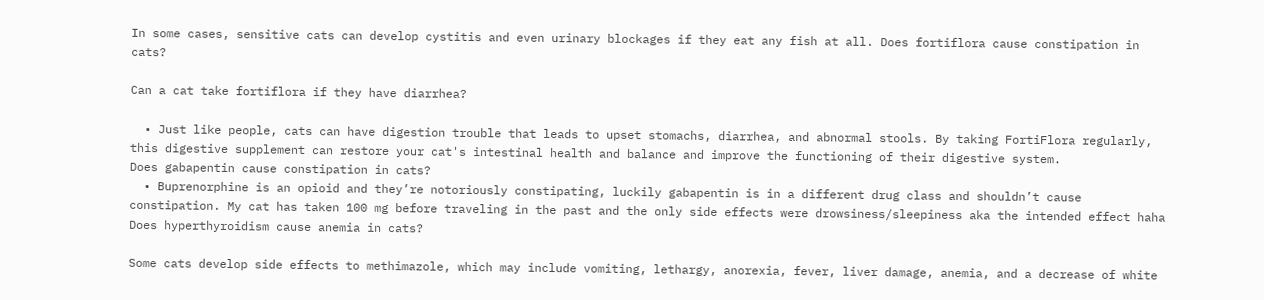In some cases, sensitive cats can develop cystitis and even urinary blockages if they eat any fish at all. Does fortiflora cause constipation in cats?

Can a cat take fortiflora if they have diarrhea?

  • Just like people, cats can have digestion trouble that leads to upset stomachs, diarrhea, and abnormal stools. By taking FortiFlora regularly, this digestive supplement can restore your cat's intestinal health and balance and improve the functioning of their digestive system.
Does gabapentin cause constipation in cats?
  • Buprenorphine is an opioid and they’re notoriously constipating, luckily gabapentin is in a different drug class and shouldn’t cause constipation. My cat has taken 100 mg before traveling in the past and the only side effects were drowsiness/sleepiness aka the intended effect haha
Does hyperthyroidism cause anemia in cats?

Some cats develop side effects to methimazole, which may include vomiting, lethargy, anorexia, fever, liver damage, anemia, and a decrease of white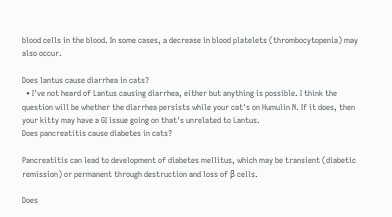blood cells in the blood. In some cases, a decrease in blood platelets (thrombocytopenia) may also occur.

Does lantus cause diarrhea in cats?
  • I've not heard of Lantus causing diarrhea, either but anything is possible. I think the question will be whether the diarrhea persists while your cat's on Humulin N. If it does, then your kitty may have a GI issue going on that's unrelated to Lantus.
Does pancreatitis cause diabetes in cats?

Pancreatitis can lead to development of diabetes mellitus, which may be transient (diabetic remission) or permanent through destruction and loss of β cells.

Does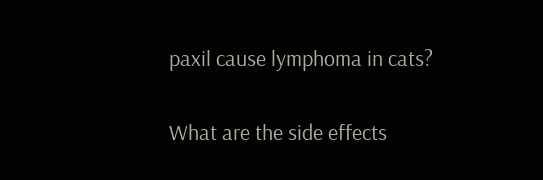paxil cause lymphoma in cats?

What are the side effects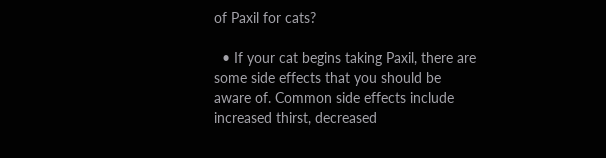of Paxil for cats?

  • If your cat begins taking Paxil, there are some side effects that you should be aware of. Common side effects include increased thirst, decreased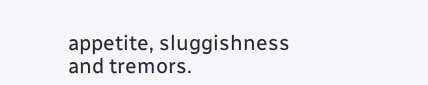appetite, sluggishness and tremors.